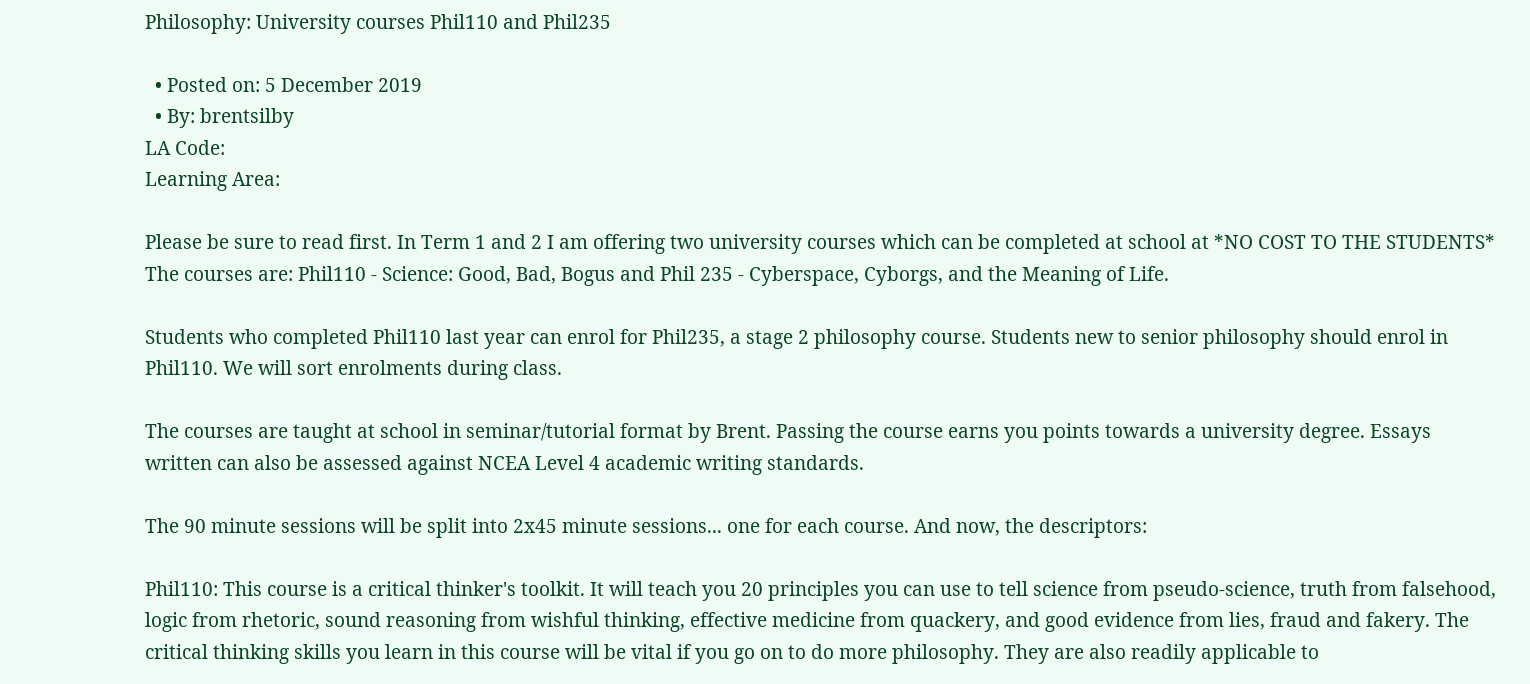Philosophy: University courses Phil110 and Phil235

  • Posted on: 5 December 2019
  • By: brentsilby
LA Code:
Learning Area:

Please be sure to read first. In Term 1 and 2 I am offering two university courses which can be completed at school at *NO COST TO THE STUDENTS* The courses are: Phil110 - Science: Good, Bad, Bogus and Phil 235 - Cyberspace, Cyborgs, and the Meaning of Life.

Students who completed Phil110 last year can enrol for Phil235, a stage 2 philosophy course. Students new to senior philosophy should enrol in Phil110. We will sort enrolments during class.

The courses are taught at school in seminar/tutorial format by Brent. Passing the course earns you points towards a university degree. Essays written can also be assessed against NCEA Level 4 academic writing standards.

The 90 minute sessions will be split into 2x45 minute sessions... one for each course. And now, the descriptors:

Phil110: This course is a critical thinker's toolkit. It will teach you 20 principles you can use to tell science from pseudo-science, truth from falsehood, logic from rhetoric, sound reasoning from wishful thinking, effective medicine from quackery, and good evidence from lies, fraud and fakery. The critical thinking skills you learn in this course will be vital if you go on to do more philosophy. They are also readily applicable to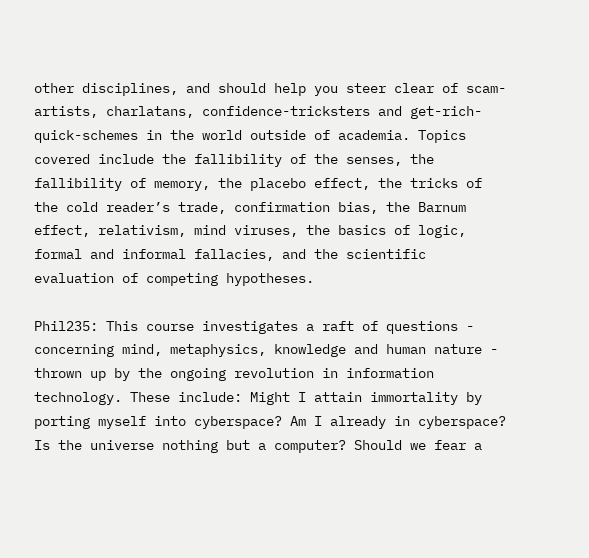other disciplines, and should help you steer clear of scam-artists, charlatans, confidence-tricksters and get-rich-quick-schemes in the world outside of academia. Topics covered include the fallibility of the senses, the fallibility of memory, the placebo effect, the tricks of the cold reader’s trade, confirmation bias, the Barnum effect, relativism, mind viruses, the basics of logic, formal and informal fallacies, and the scientific evaluation of competing hypotheses.

Phil235: This course investigates a raft of questions - concerning mind, metaphysics, knowledge and human nature - thrown up by the ongoing revolution in information technology. These include: Might I attain immortality by porting myself into cyberspace? Am I already in cyberspace? Is the universe nothing but a computer? Should we fear a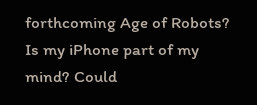forthcoming Age of Robots? Is my iPhone part of my mind? Could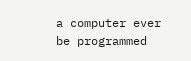a computer ever be programmed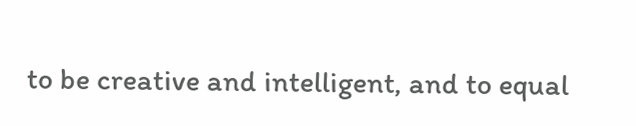to be creative and intelligent, and to equal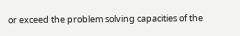or exceed the problem solving capacities of the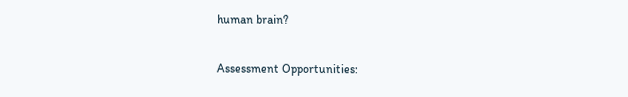human brain?

Assessment Opportunities: